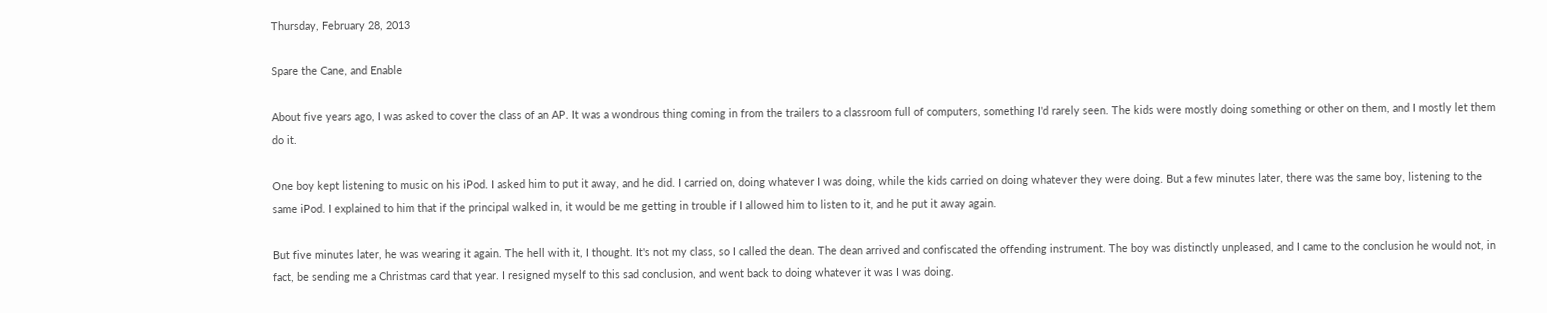Thursday, February 28, 2013

Spare the Cane, and Enable

About five years ago, I was asked to cover the class of an AP. It was a wondrous thing coming in from the trailers to a classroom full of computers, something I'd rarely seen. The kids were mostly doing something or other on them, and I mostly let them do it.

One boy kept listening to music on his iPod. I asked him to put it away, and he did. I carried on, doing whatever I was doing, while the kids carried on doing whatever they were doing. But a few minutes later, there was the same boy, listening to the same iPod. I explained to him that if the principal walked in, it would be me getting in trouble if I allowed him to listen to it, and he put it away again.

But five minutes later, he was wearing it again. The hell with it, I thought. It's not my class, so I called the dean. The dean arrived and confiscated the offending instrument. The boy was distinctly unpleased, and I came to the conclusion he would not, in fact, be sending me a Christmas card that year. I resigned myself to this sad conclusion, and went back to doing whatever it was I was doing.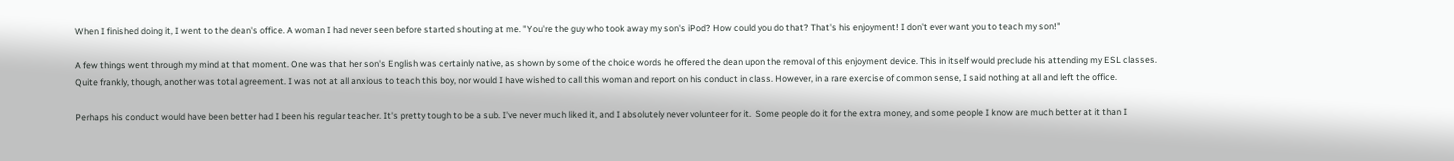When I finished doing it, I went to the dean's office. A woman I had never seen before started shouting at me. "You're the guy who took away my son's iPod? How could you do that? That's his enjoyment! I don't ever want you to teach my son!"

A few things went through my mind at that moment. One was that her son's English was certainly native, as shown by some of the choice words he offered the dean upon the removal of this enjoyment device. This in itself would preclude his attending my ESL classes. Quite frankly, though, another was total agreement. I was not at all anxious to teach this boy, nor would I have wished to call this woman and report on his conduct in class. However, in a rare exercise of common sense, I said nothing at all and left the office.

Perhaps his conduct would have been better had I been his regular teacher. It's pretty tough to be a sub. I've never much liked it, and I absolutely never volunteer for it.  Some people do it for the extra money, and some people I know are much better at it than I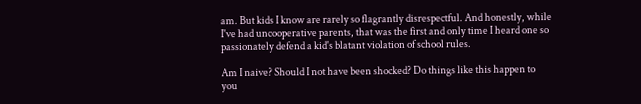am. But kids I know are rarely so flagrantly disrespectful. And honestly, while I've had uncooperative parents, that was the first and only time I heard one so passionately defend a kid's blatant violation of school rules.

Am I naive? Should I not have been shocked? Do things like this happen to you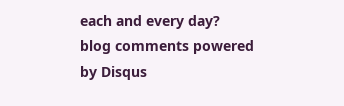each and every day?
blog comments powered by Disqus